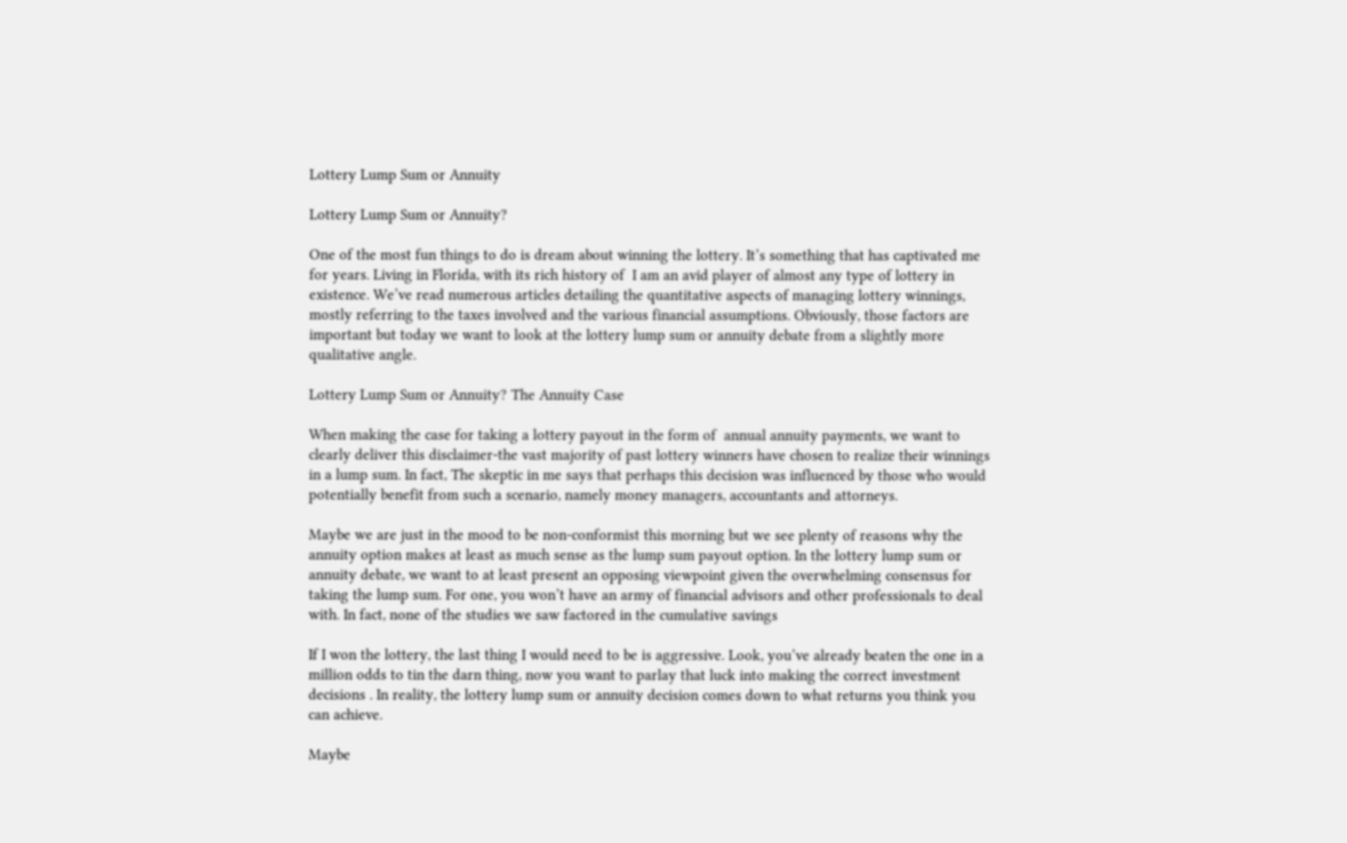Lottery Lump Sum or Annuity

Lottery Lump Sum or Annuity?

One of the most fun things to do is dream about winning the lottery. It’s something that has captivated me for years. Living in Florida, with its rich history of  I am an avid player of almost any type of lottery in existence. We’ve read numerous articles detailing the quantitative aspects of managing lottery winnings, mostly referring to the taxes involved and the various financial assumptions. Obviously, those factors are important but today we want to look at the lottery lump sum or annuity debate from a slightly more qualitative angle.

Lottery Lump Sum or Annuity? The Annuity Case

When making the case for taking a lottery payout in the form of  annual annuity payments, we want to clearly deliver this disclaimer-the vast majority of past lottery winners have chosen to realize their winnings in a lump sum. In fact, The skeptic in me says that perhaps this decision was influenced by those who would potentially benefit from such a scenario, namely money managers, accountants and attorneys.

Maybe we are just in the mood to be non-conformist this morning but we see plenty of reasons why the annuity option makes at least as much sense as the lump sum payout option. In the lottery lump sum or annuity debate, we want to at least present an opposing viewpoint given the overwhelming consensus for taking the lump sum. For one, you won’t have an army of financial advisors and other professionals to deal with. In fact, none of the studies we saw factored in the cumulative savings

If I won the lottery, the last thing I would need to be is aggressive. Look, you’ve already beaten the one in a million odds to tin the darn thing, now you want to parlay that luck into making the correct investment decisions . In reality, the lottery lump sum or annuity decision comes down to what returns you think you can achieve.

Maybe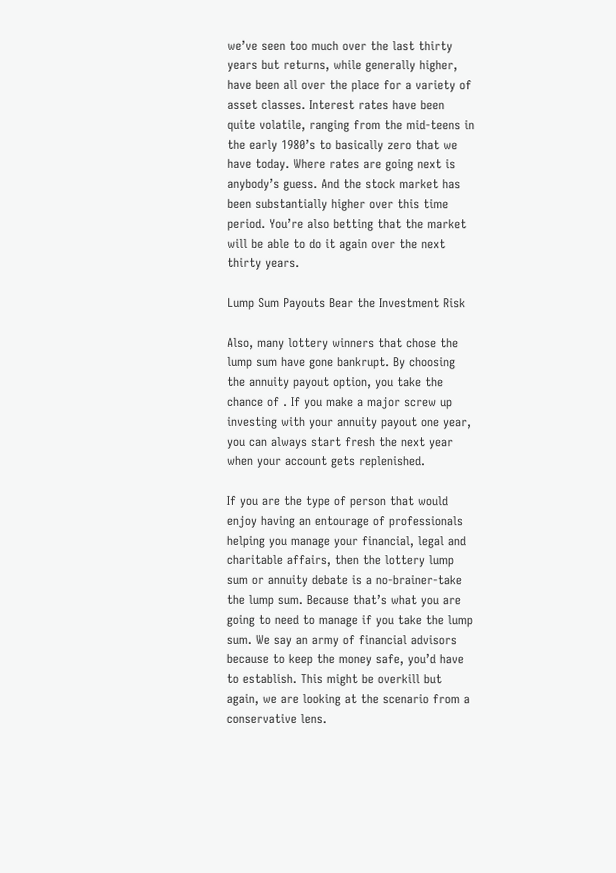we’ve seen too much over the last thirty years but returns, while generally higher, have been all over the place for a variety of asset classes. Interest rates have been quite volatile, ranging from the mid-teens in the early 1980’s to basically zero that we have today. Where rates are going next is anybody’s guess. And the stock market has been substantially higher over this time period. You’re also betting that the market will be able to do it again over the next thirty years.

Lump Sum Payouts Bear the Investment Risk

Also, many lottery winners that chose the lump sum have gone bankrupt. By choosing the annuity payout option, you take the chance of . If you make a major screw up investing with your annuity payout one year, you can always start fresh the next year when your account gets replenished.

If you are the type of person that would enjoy having an entourage of professionals helping you manage your financial, legal and charitable affairs, then the lottery lump sum or annuity debate is a no-brainer-take the lump sum. Because that’s what you are going to need to manage if you take the lump sum. We say an army of financial advisors because to keep the money safe, you’d have to establish. This might be overkill but again, we are looking at the scenario from a conservative lens.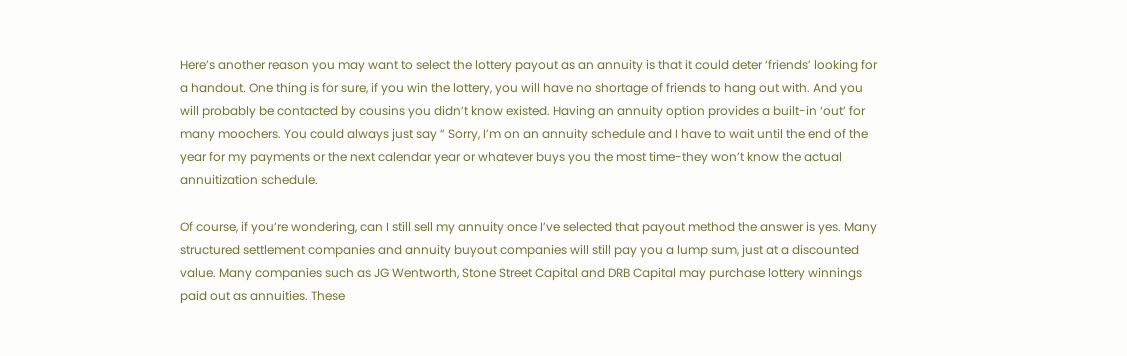Here’s another reason you may want to select the lottery payout as an annuity is that it could deter ‘friends’ looking for a handout. One thing is for sure, if you win the lottery, you will have no shortage of friends to hang out with. And you will probably be contacted by cousins you didn’t know existed. Having an annuity option provides a built-in ‘out’ for many moochers. You could always just say “ Sorry, I’m on an annuity schedule and I have to wait until the end of the year for my payments or the next calendar year or whatever buys you the most time-they won’t know the actual annuitization schedule.

Of course, if you’re wondering, can I still sell my annuity once I’ve selected that payout method the answer is yes. Many structured settlement companies and annuity buyout companies will still pay you a lump sum, just at a discounted value. Many companies such as JG Wentworth, Stone Street Capital and DRB Capital may purchase lottery winnings paid out as annuities. These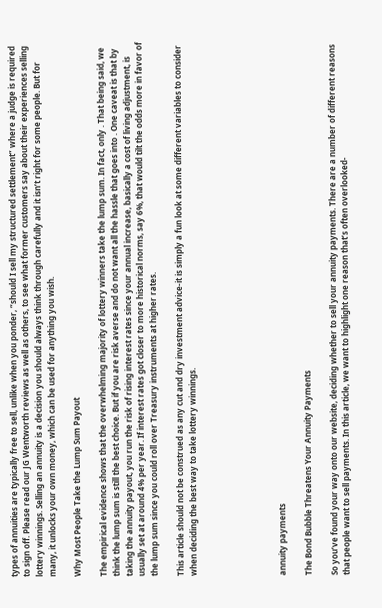types of annuities are typically free to sell, unlike when you ponder, “should I sell my structured settlement” where a judge is required to sign off. Please read our JG Wentworth reviews as well as others, to see what former customers say about their experiences selling lottery winnings. Selling an annuity is a decision you should always think through carefully and it isn’t right for some people. But for many, it unlocks your own money, which can be used for anything you wish.

Why Most People Take the Lump Sum Payout

The empirical evidence shows that the overwhelming majority of lottery winners take the lump sum. In fact, only . That being said, we think the lump sum is still the best choice. But if you are risk averse and do not want all the hassle that goes into . One caveat is that by taking the annuity payout, you run the risk of rising interest rates since your annual increase, basically a cost of living adjustment, is usually set at around 4% per year. If interest rates got closer to more historical norms, say 6%, that would tilt the odds more in favor of the lump sum since you could roll over Treasury instruments at higher rates.

This article should not be construed as any cut and dry investment advice-it is simply a fun look at some different variables to consider when deciding the best way to take lottery winnings.






annuity payments

The Bond Bubble Threatens Your Annuity Payments

So you’ve found your way onto our website, deciding whether to sell your annuity payments. There are a number of different reasons that people want to sell payments. In this article, we want to highlight one reason that’s often overlooked-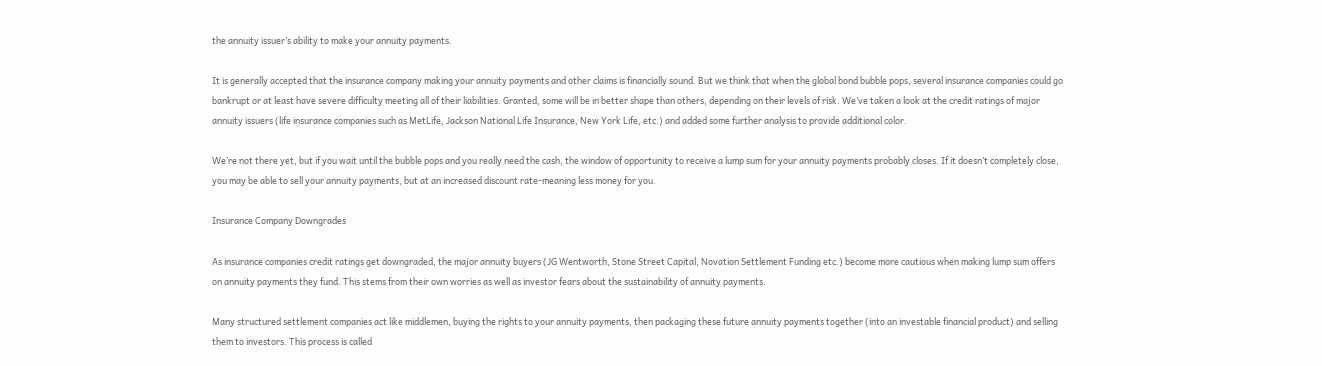the annuity issuer’s ability to make your annuity payments.

It is generally accepted that the insurance company making your annuity payments and other claims is financially sound. But we think that when the global bond bubble pops, several insurance companies could go bankrupt or at least have severe difficulty meeting all of their liabilities. Granted, some will be in better shape than others, depending on their levels of risk. We’ve taken a look at the credit ratings of major annuity issuers (life insurance companies such as MetLife, Jackson National Life Insurance, New York Life, etc.) and added some further analysis to provide additional color.

We’re not there yet, but if you wait until the bubble pops and you really need the cash, the window of opportunity to receive a lump sum for your annuity payments probably closes. If it doesn’t completely close, you may be able to sell your annuity payments, but at an increased discount rate-meaning less money for you.

Insurance Company Downgrades

As insurance companies credit ratings get downgraded, the major annuity buyers (JG Wentworth, Stone Street Capital, Novation Settlement Funding etc.) become more cautious when making lump sum offers on annuity payments they fund. This stems from their own worries as well as investor fears about the sustainability of annuity payments.

Many structured settlement companies act like middlemen, buying the rights to your annuity payments, then packaging these future annuity payments together (into an investable financial product) and selling them to investors. This process is called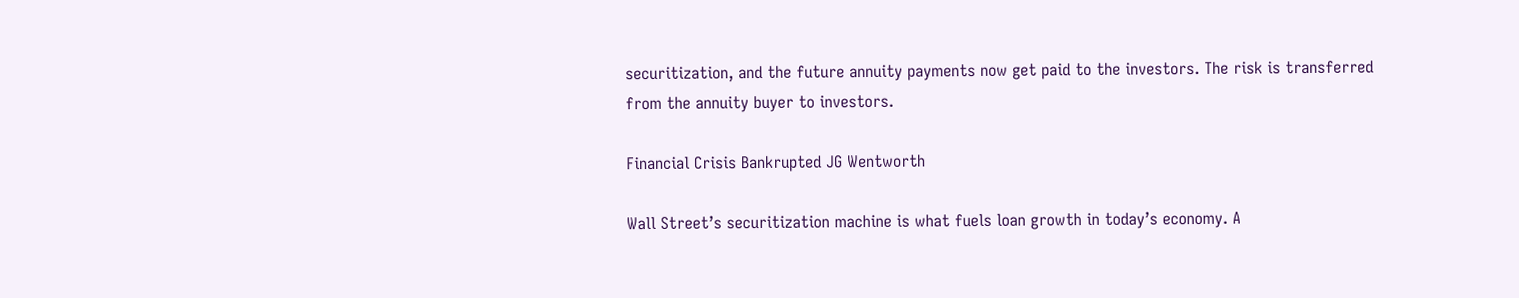securitization, and the future annuity payments now get paid to the investors. The risk is transferred from the annuity buyer to investors.

Financial Crisis Bankrupted JG Wentworth

Wall Street’s securitization machine is what fuels loan growth in today’s economy. A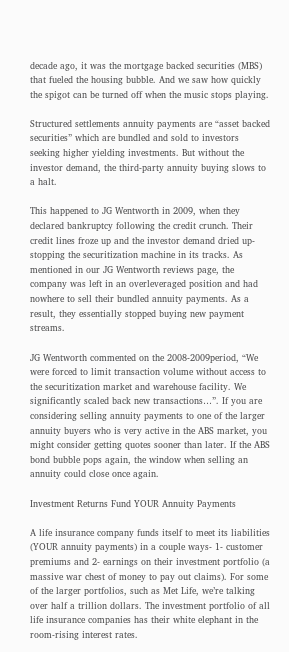decade ago, it was the mortgage backed securities (MBS) that fueled the housing bubble. And we saw how quickly the spigot can be turned off when the music stops playing.

Structured settlements annuity payments are “asset backed securities” which are bundled and sold to investors seeking higher yielding investments. But without the investor demand, the third-party annuity buying slows to a halt.

This happened to JG Wentworth in 2009, when they declared bankruptcy following the credit crunch. Their credit lines froze up and the investor demand dried up-stopping the securitization machine in its tracks. As mentioned in our JG Wentworth reviews page, the company was left in an overleveraged position and had nowhere to sell their bundled annuity payments. As a result, they essentially stopped buying new payment streams.

JG Wentworth commented on the 2008-2009period, “We were forced to limit transaction volume without access to the securitization market and warehouse facility. We significantly scaled back new transactions…”. If you are considering selling annuity payments to one of the larger annuity buyers who is very active in the ABS market, you might consider getting quotes sooner than later. If the ABS bond bubble pops again, the window when selling an annuity could close once again.

Investment Returns Fund YOUR Annuity Payments

A life insurance company funds itself to meet its liabilities (YOUR annuity payments) in a couple ways- 1- customer premiums and 2- earnings on their investment portfolio (a massive war chest of money to pay out claims). For some of the larger portfolios, such as Met Life, we’re talking over half a trillion dollars. The investment portfolio of all life insurance companies has their white elephant in the room-rising interest rates.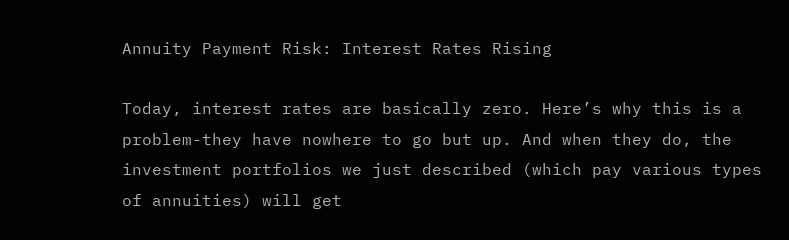Annuity Payment Risk: Interest Rates Rising

Today, interest rates are basically zero. Here’s why this is a problem-they have nowhere to go but up. And when they do, the investment portfolios we just described (which pay various types of annuities) will get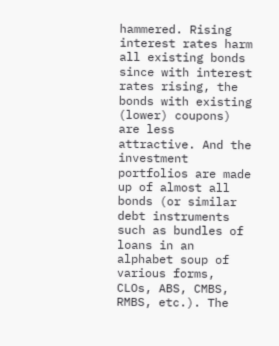hammered. Rising interest rates harm all existing bonds since with interest rates rising, the bonds with existing (lower) coupons) are less attractive. And the investment portfolios are made up of almost all bonds (or similar debt instruments such as bundles of loans in an alphabet soup of various forms, CLOs, ABS, CMBS, RMBS, etc.). The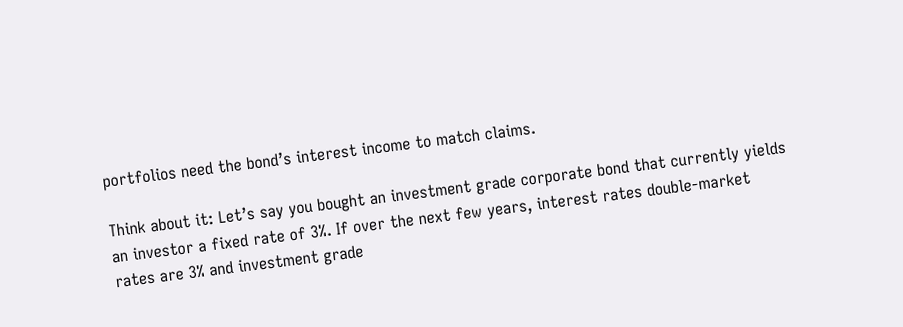portfolios need the bond’s interest income to match claims.

Think about it: Let’s say you bought an investment grade corporate bond that currently yields an investor a fixed rate of 3%. If over the next few years, interest rates double-market rates are 3% and investment grade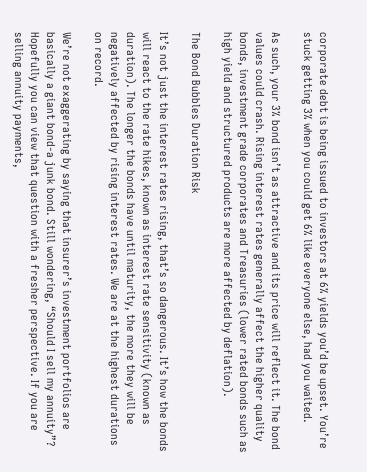corporate debt is being issued to investors at 6% yields you’d be upset. You’re stuck getting 3% when you could get 6% like everyone else, had you waited.

As such, your 3% bond isn’t as attractive and its price will reflect it. The bond values could crash. Rising interest rates generally affect the higher quality bonds, investment grade corporates and Treasuries (lower rated bonds such as high yield and structured products are more affected by deflation).

The Bond Bubbles Duration Risk

It’s not just the interest rates rising, that’s so dangerous. It’s how the bonds will react to the rate hikes, known as interest rate sensitivity (known as duration). The longer the bonds have until maturity, the more they will be negatively affected by rising interest rates. We are at the highest durations on record.

We’re not exaggerating by saying that insurer’s investment portfolios are basically a giant bond-a junk bond. Still wondering, “Should I sell my annuity”? Hopefully you can view that question with a fresher perspective. If you are selling annuity payments,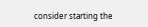consider starting the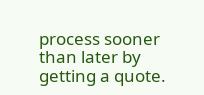process sooner than later by getting a quote.